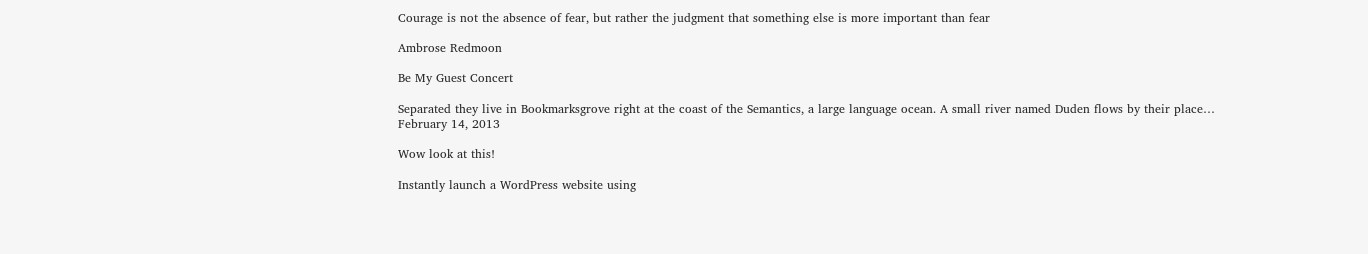Courage is not the absence of fear, but rather the judgment that something else is more important than fear

Ambrose Redmoon

Be My Guest Concert

Separated they live in Bookmarksgrove right at the coast of the Semantics, a large language ocean. A small river named Duden flows by their place…
February 14, 2013

Wow look at this!

Instantly launch a WordPress website using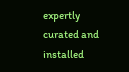expertly curated and installed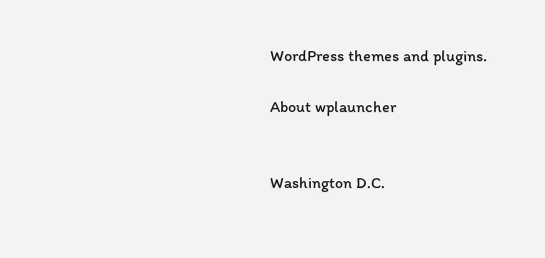WordPress themes and plugins.

About wplauncher


Washington D.C.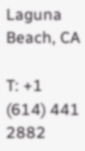Laguna Beach, CA

T: +1 (614) 441 2882